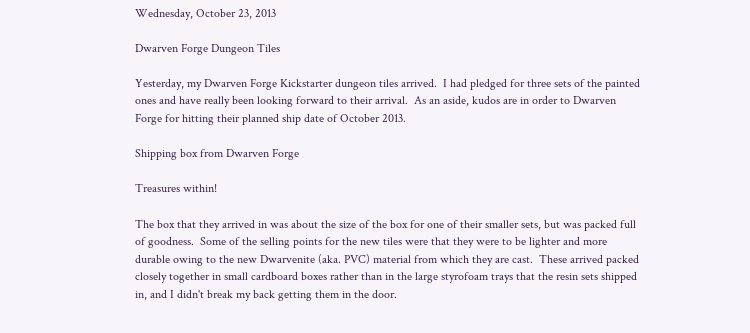Wednesday, October 23, 2013

Dwarven Forge Dungeon Tiles

Yesterday, my Dwarven Forge Kickstarter dungeon tiles arrived.  I had pledged for three sets of the painted ones and have really been looking forward to their arrival.  As an aside, kudos are in order to Dwarven Forge for hitting their planned ship date of October 2013.

Shipping box from Dwarven Forge

Treasures within!

The box that they arrived in was about the size of the box for one of their smaller sets, but was packed full of goodness.  Some of the selling points for the new tiles were that they were to be lighter and more durable owing to the new Dwarvenite (aka. PVC) material from which they are cast.  These arrived packed closely together in small cardboard boxes rather than in the large styrofoam trays that the resin sets shipped in, and I didn't break my back getting them in the door.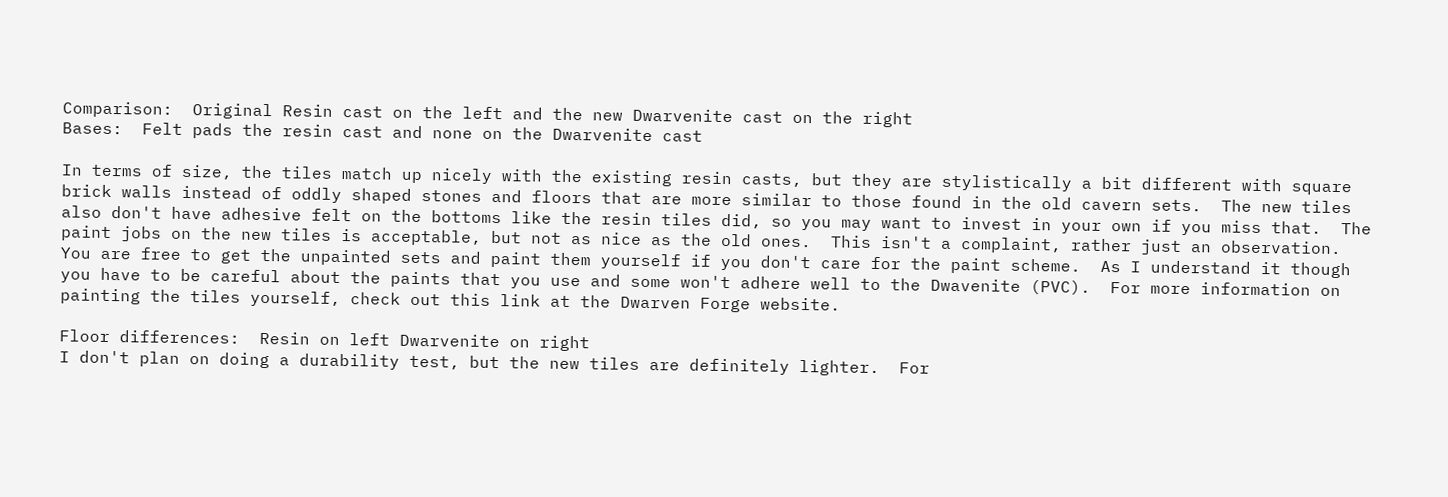Comparison:  Original Resin cast on the left and the new Dwarvenite cast on the right
Bases:  Felt pads the resin cast and none on the Dwarvenite cast

In terms of size, the tiles match up nicely with the existing resin casts, but they are stylistically a bit different with square brick walls instead of oddly shaped stones and floors that are more similar to those found in the old cavern sets.  The new tiles also don't have adhesive felt on the bottoms like the resin tiles did, so you may want to invest in your own if you miss that.  The paint jobs on the new tiles is acceptable, but not as nice as the old ones.  This isn't a complaint, rather just an observation.  You are free to get the unpainted sets and paint them yourself if you don't care for the paint scheme.  As I understand it though you have to be careful about the paints that you use and some won't adhere well to the Dwavenite (PVC).  For more information on painting the tiles yourself, check out this link at the Dwarven Forge website.

Floor differences:  Resin on left Dwarvenite on right
I don't plan on doing a durability test, but the new tiles are definitely lighter.  For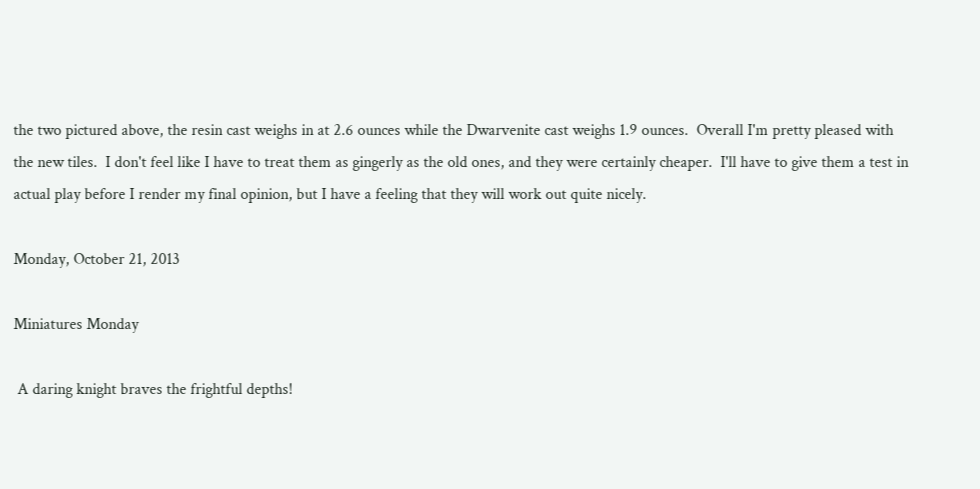the two pictured above, the resin cast weighs in at 2.6 ounces while the Dwarvenite cast weighs 1.9 ounces.  Overall I'm pretty pleased with the new tiles.  I don't feel like I have to treat them as gingerly as the old ones, and they were certainly cheaper.  I'll have to give them a test in actual play before I render my final opinion, but I have a feeling that they will work out quite nicely.

Monday, October 21, 2013

Miniatures Monday

 A daring knight braves the frightful depths!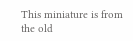This miniature is from the old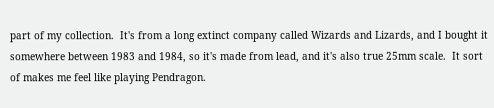part of my collection.  It's from a long extinct company called Wizards and Lizards, and I bought it somewhere between 1983 and 1984, so it's made from lead, and it's also true 25mm scale.  It sort of makes me feel like playing Pendragon.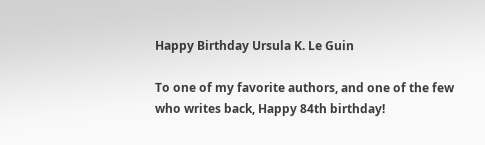Happy Birthday Ursula K. Le Guin

To one of my favorite authors, and one of the few who writes back, Happy 84th birthday!